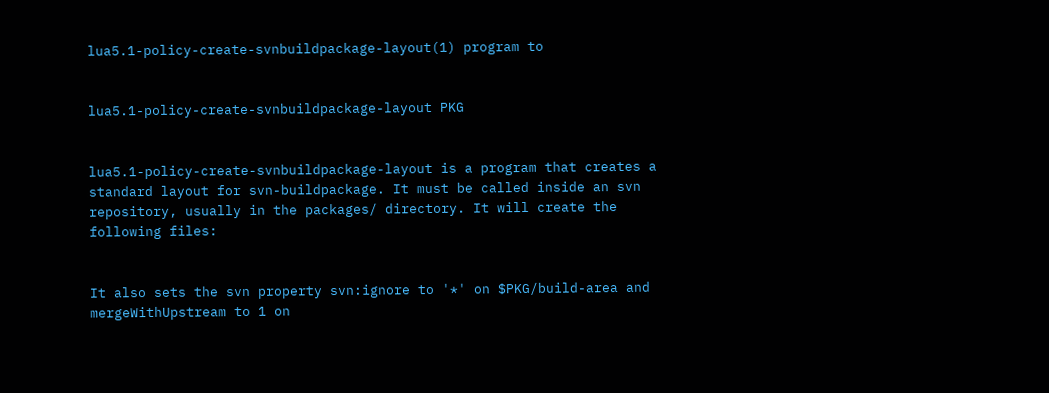lua5.1-policy-create-svnbuildpackage-layout(1) program to


lua5.1-policy-create-svnbuildpackage-layout PKG


lua5.1-policy-create-svnbuildpackage-layout is a program that creates a standard layout for svn-buildpackage. It must be called inside an svn repository, usually in the packages/ directory. It will create the following files:


It also sets the svn property svn:ignore to '*' on $PKG/build-area and mergeWithUpstream to 1 on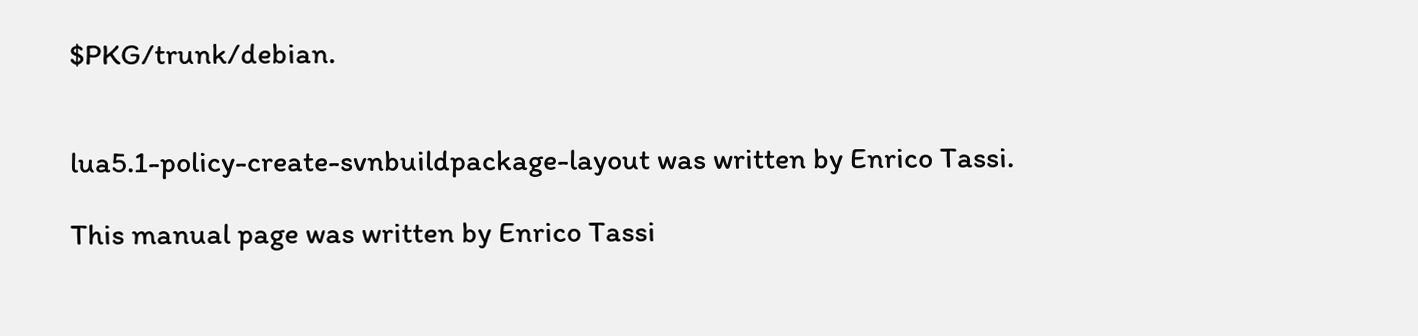$PKG/trunk/debian.


lua5.1-policy-create-svnbuildpackage-layout was written by Enrico Tassi.

This manual page was written by Enrico Tassi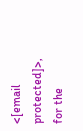<[email protected]>, for the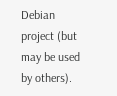Debian project (but may be used by others).